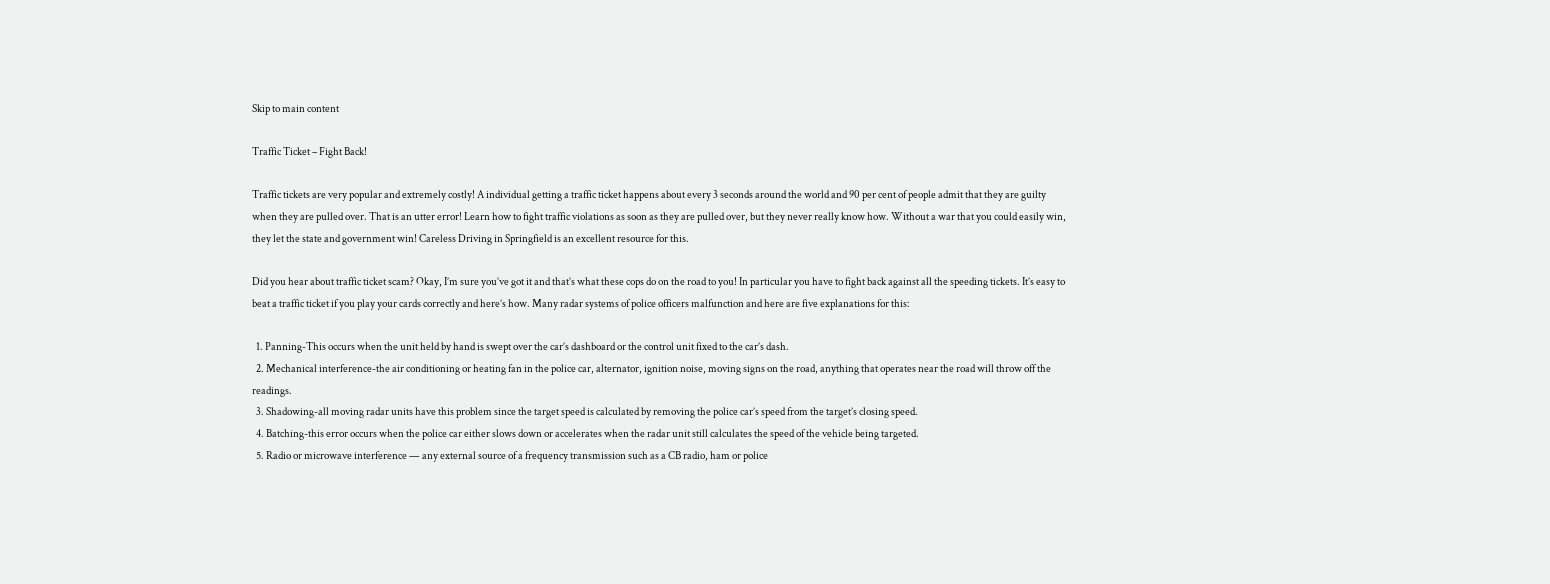Skip to main content

Traffic Ticket – Fight Back!

Traffic tickets are very popular and extremely costly! A individual getting a traffic ticket happens about every 3 seconds around the world and 90 per cent of people admit that they are guilty when they are pulled over. That is an utter error! Learn how to fight traffic violations as soon as they are pulled over, but they never really know how. Without a war that you could easily win, they let the state and government win! Careless Driving in Springfield is an excellent resource for this.

Did you hear about traffic ticket scam? Okay, I’m sure you’ve got it and that’s what these cops do on the road to you! In particular you have to fight back against all the speeding tickets. It’s easy to beat a traffic ticket if you play your cards correctly and here’s how. Many radar systems of police officers malfunction and here are five explanations for this:

  1. Panning-This occurs when the unit held by hand is swept over the car’s dashboard or the control unit fixed to the car’s dash.
  2. Mechanical interference-the air conditioning or heating fan in the police car, alternator, ignition noise, moving signs on the road, anything that operates near the road will throw off the readings.
  3. Shadowing-all moving radar units have this problem since the target speed is calculated by removing the police car’s speed from the target’s closing speed.
  4. Batching-this error occurs when the police car either slows down or accelerates when the radar unit still calculates the speed of the vehicle being targeted.
  5. Radio or microwave interference — any external source of a frequency transmission such as a CB radio, ham or police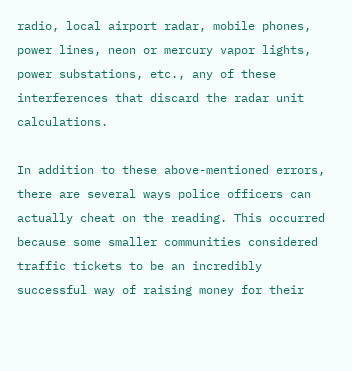radio, local airport radar, mobile phones, power lines, neon or mercury vapor lights, power substations, etc., any of these interferences that discard the radar unit calculations.

In addition to these above-mentioned errors, there are several ways police officers can actually cheat on the reading. This occurred because some smaller communities considered traffic tickets to be an incredibly successful way of raising money for their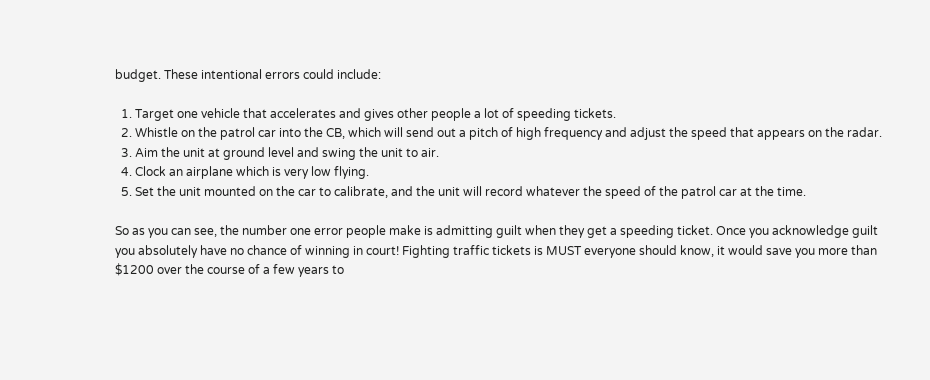budget. These intentional errors could include:

  1. Target one vehicle that accelerates and gives other people a lot of speeding tickets.
  2. Whistle on the patrol car into the CB, which will send out a pitch of high frequency and adjust the speed that appears on the radar.
  3. Aim the unit at ground level and swing the unit to air.
  4. Clock an airplane which is very low flying.
  5. Set the unit mounted on the car to calibrate, and the unit will record whatever the speed of the patrol car at the time.

So as you can see, the number one error people make is admitting guilt when they get a speeding ticket. Once you acknowledge guilt you absolutely have no chance of winning in court! Fighting traffic tickets is MUST everyone should know, it would save you more than $1200 over the course of a few years to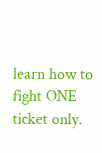learn how to fight ONE ticket only.